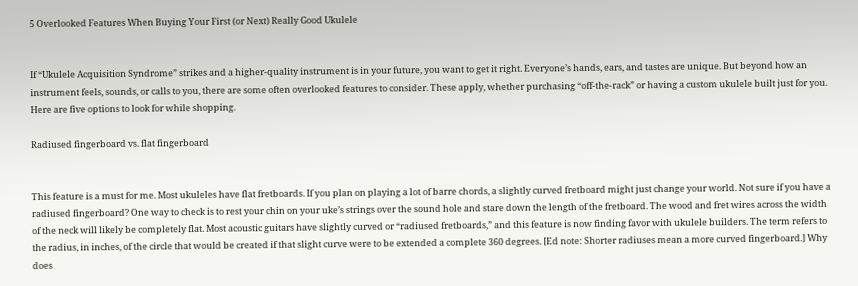5 Overlooked Features When Buying Your First (or Next) Really Good Ukulele


If “Ukulele Acquisition Syndrome” strikes and a higher-quality instrument is in your future, you want to get it right. Everyone’s hands, ears, and tastes are unique. But beyond how an instrument feels, sounds, or calls to you, there are some often overlooked features to consider. These apply, whether purchasing “off-the-rack” or having a custom ukulele built just for you. Here are five options to look for while shopping.

Radiused fingerboard vs. flat fingerboard


This feature is a must for me. Most ukuleles have flat fretboards. If you plan on playing a lot of barre chords, a slightly curved fretboard might just change your world. Not sure if you have a radiused fingerboard? One way to check is to rest your chin on your uke’s strings over the sound hole and stare down the length of the fretboard. The wood and fret wires across the width of the neck will likely be completely flat. Most acoustic guitars have slightly curved or “radiused fretboards,” and this feature is now finding favor with ukulele builders. The term refers to the radius, in inches, of the circle that would be created if that slight curve were to be extended a complete 360 degrees. [Ed note: Shorter radiuses mean a more curved fingerboard.] Why does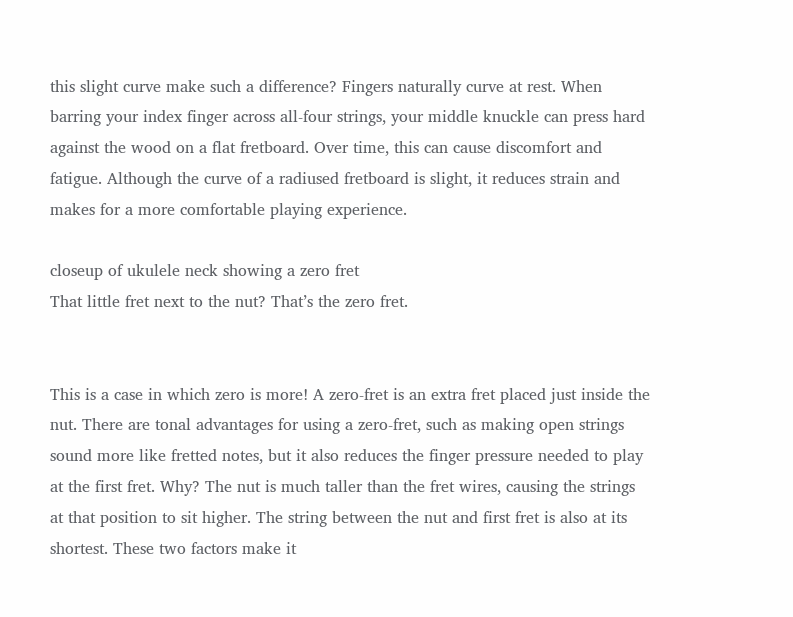this slight curve make such a difference? Fingers naturally curve at rest. When barring your index finger across all-four strings, your middle knuckle can press hard against the wood on a flat fretboard. Over time, this can cause discomfort and fatigue. Although the curve of a radiused fretboard is slight, it reduces strain and makes for a more comfortable playing experience.

closeup of ukulele neck showing a zero fret
That little fret next to the nut? That’s the zero fret.


This is a case in which zero is more! A zero-fret is an extra fret placed just inside the nut. There are tonal advantages for using a zero-fret, such as making open strings sound more like fretted notes, but it also reduces the finger pressure needed to play at the first fret. Why? The nut is much taller than the fret wires, causing the strings at that position to sit higher. The string between the nut and first fret is also at its shortest. These two factors make it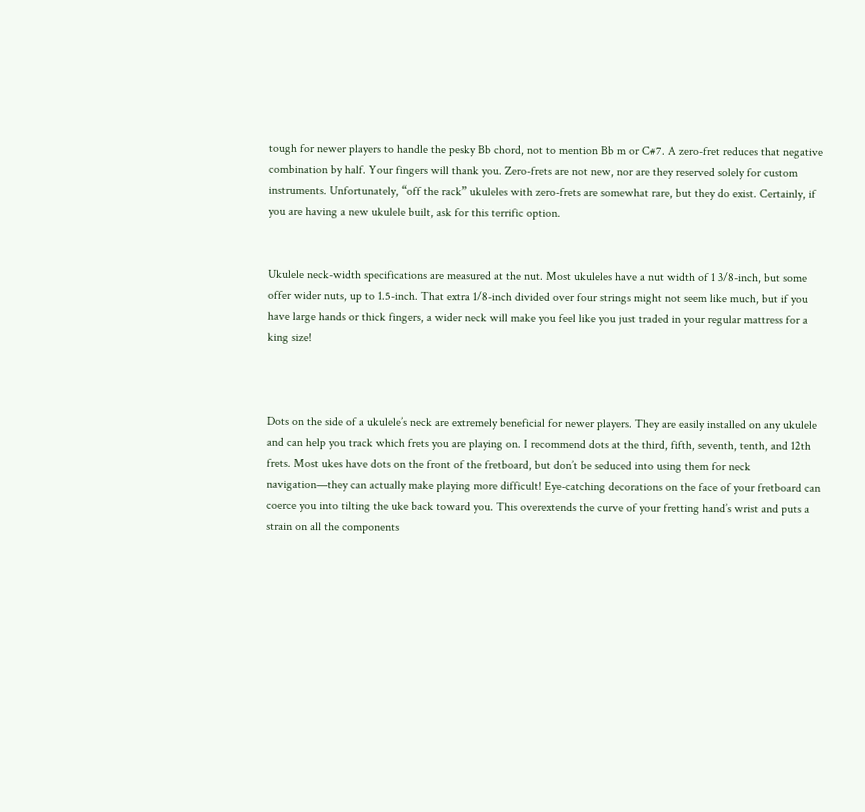tough for newer players to handle the pesky Bb chord, not to mention Bb m or C#7. A zero-fret reduces that negative combination by half. Your fingers will thank you. Zero-frets are not new, nor are they reserved solely for custom instruments. Unfortunately, “off the rack” ukuleles with zero-frets are somewhat rare, but they do exist. Certainly, if you are having a new ukulele built, ask for this terrific option.


Ukulele neck-width specifications are measured at the nut. Most ukuleles have a nut width of 1 3/8-inch, but some offer wider nuts, up to 1.5-inch. That extra 1/8-inch divided over four strings might not seem like much, but if you have large hands or thick fingers, a wider neck will make you feel like you just traded in your regular mattress for a king size!



Dots on the side of a ukulele’s neck are extremely beneficial for newer players. They are easily installed on any ukulele and can help you track which frets you are playing on. I recommend dots at the third, fifth, seventh, tenth, and 12th frets. Most ukes have dots on the front of the fretboard, but don’t be seduced into using them for neck navigation—they can actually make playing more difficult! Eye-catching decorations on the face of your fretboard can coerce you into tilting the uke back toward you. This overextends the curve of your fretting hand’s wrist and puts a strain on all the components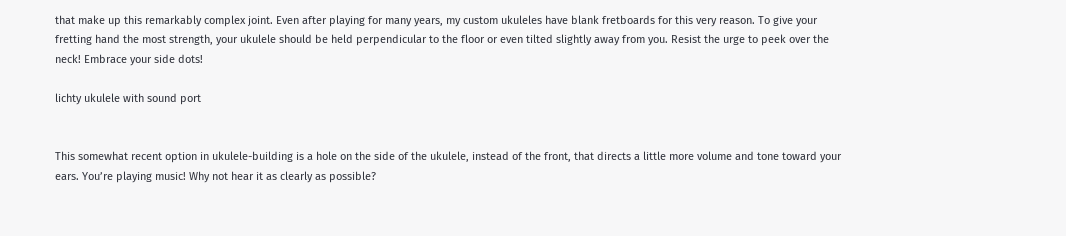that make up this remarkably complex joint. Even after playing for many years, my custom ukuleles have blank fretboards for this very reason. To give your fretting hand the most strength, your ukulele should be held perpendicular to the floor or even tilted slightly away from you. Resist the urge to peek over the neck! Embrace your side dots!

lichty ukulele with sound port


This somewhat recent option in ukulele-building is a hole on the side of the ukulele, instead of the front, that directs a little more volume and tone toward your ears. You’re playing music! Why not hear it as clearly as possible?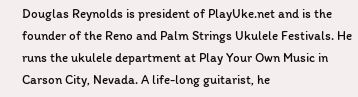Douglas Reynolds is president of PlayUke.net and is the founder of the Reno and Palm Strings Ukulele Festivals. He runs the ukulele department at Play Your Own Music in Carson City, Nevada. A life-long guitarist, he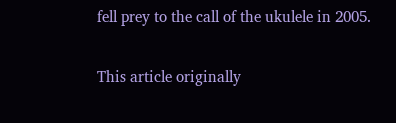fell prey to the call of the ukulele in 2005.

This article originally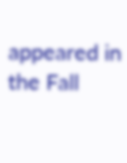appeared in the Fall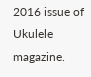2016 issue of Ukulele magazine.